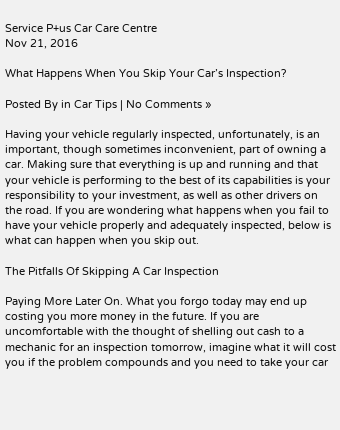Service P+us Car Care Centre
Nov 21, 2016

What Happens When You Skip Your Car’s Inspection?

Posted By in Car Tips | No Comments »

Having your vehicle regularly inspected, unfortunately, is an important, though sometimes inconvenient, part of owning a car. Making sure that everything is up and running and that your vehicle is performing to the best of its capabilities is your responsibility to your investment, as well as other drivers on the road. If you are wondering what happens when you fail to have your vehicle properly and adequately inspected, below is what can happen when you skip out.

The Pitfalls Of Skipping A Car Inspection

Paying More Later On. What you forgo today may end up costing you more money in the future. If you are uncomfortable with the thought of shelling out cash to a mechanic for an inspection tomorrow, imagine what it will cost you if the problem compounds and you need to take your car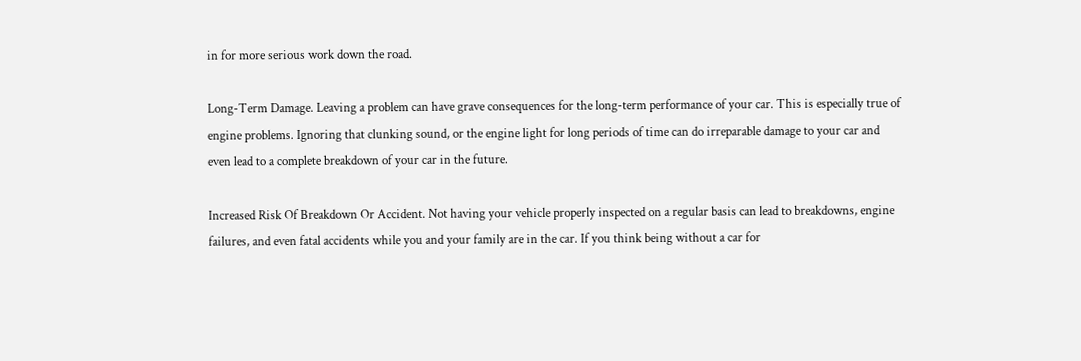in for more serious work down the road.

Long-Term Damage. Leaving a problem can have grave consequences for the long-term performance of your car. This is especially true of engine problems. Ignoring that clunking sound, or the engine light for long periods of time can do irreparable damage to your car and even lead to a complete breakdown of your car in the future.

Increased Risk Of Breakdown Or Accident. Not having your vehicle properly inspected on a regular basis can lead to breakdowns, engine failures, and even fatal accidents while you and your family are in the car. If you think being without a car for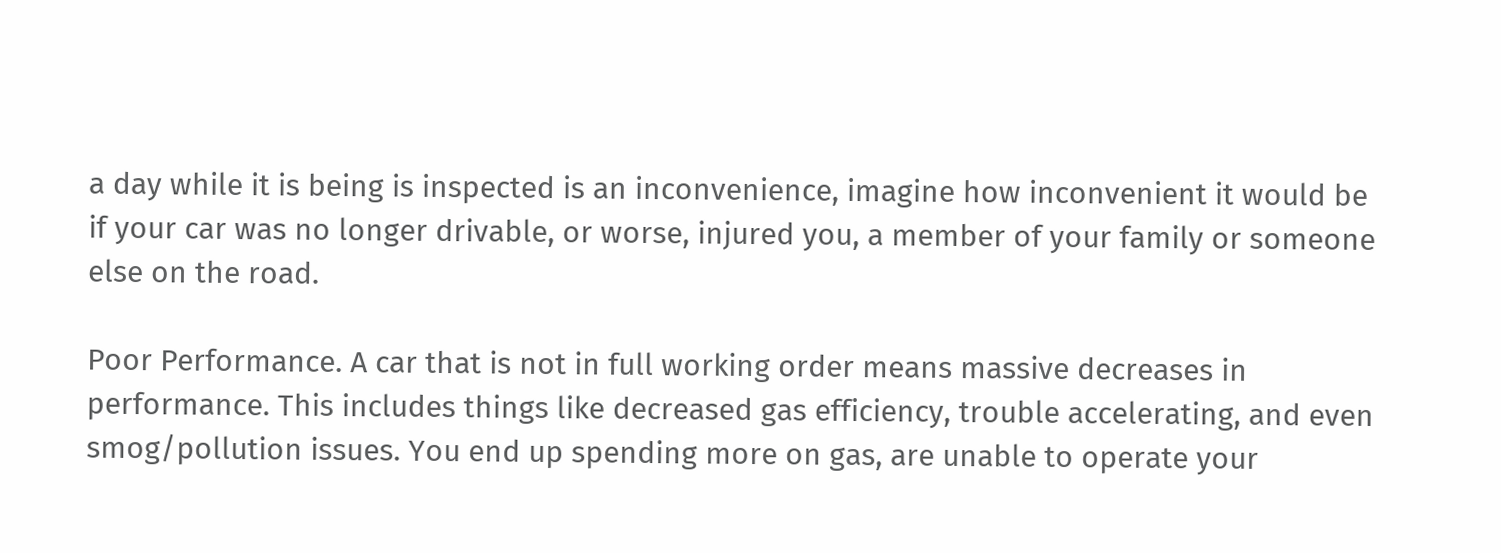a day while it is being is inspected is an inconvenience, imagine how inconvenient it would be if your car was no longer drivable, or worse, injured you, a member of your family or someone else on the road.

Poor Performance. A car that is not in full working order means massive decreases in performance. This includes things like decreased gas efficiency, trouble accelerating, and even smog/pollution issues. You end up spending more on gas, are unable to operate your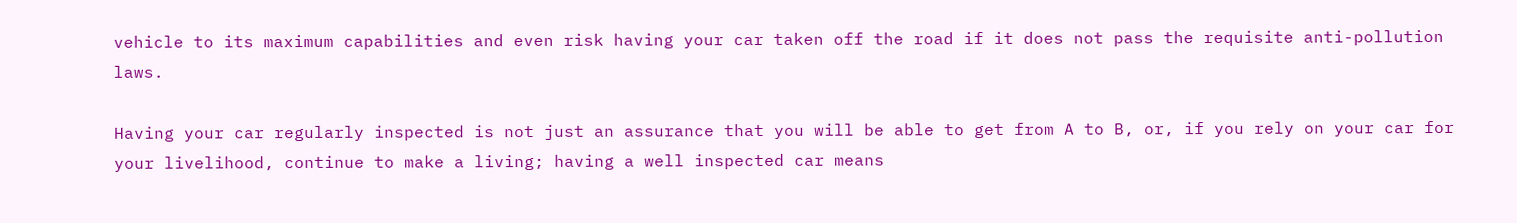vehicle to its maximum capabilities and even risk having your car taken off the road if it does not pass the requisite anti-pollution laws.

Having your car regularly inspected is not just an assurance that you will be able to get from A to B, or, if you rely on your car for your livelihood, continue to make a living; having a well inspected car means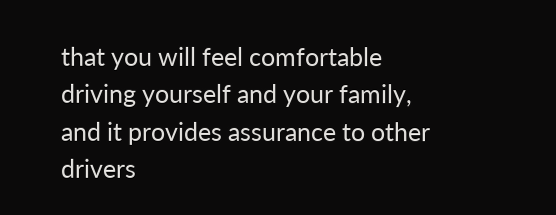that you will feel comfortable driving yourself and your family, and it provides assurance to other drivers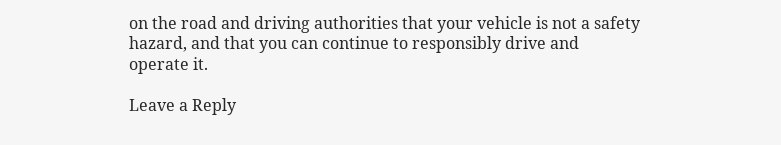on the road and driving authorities that your vehicle is not a safety hazard, and that you can continue to responsibly drive and operate it.

Leave a Reply